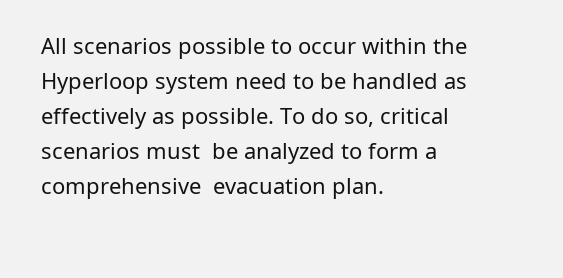All scenarios possible to occur within the Hyperloop system need to be handled as effectively as possible. To do so, critical scenarios must  be analyzed to form a comprehensive  evacuation plan.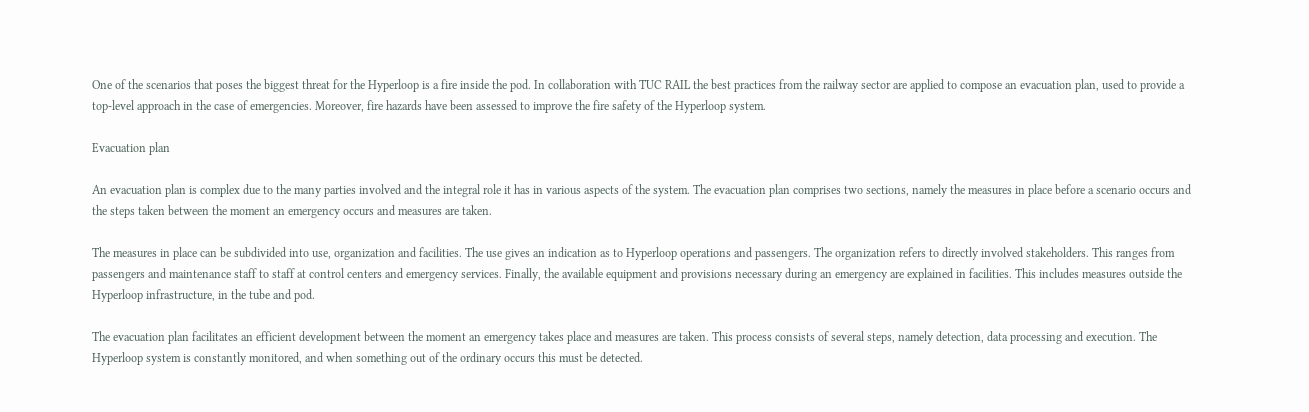One of the scenarios that poses the biggest threat for the Hyperloop is a fire inside the pod. In collaboration with TUC RAIL the best practices from the railway sector are applied to compose an evacuation plan, used to provide a top-level approach in the case of emergencies. Moreover, fire hazards have been assessed to improve the fire safety of the Hyperloop system.

Evacuation plan

An evacuation plan is complex due to the many parties involved and the integral role it has in various aspects of the system. The evacuation plan comprises two sections, namely the measures in place before a scenario occurs and the steps taken between the moment an emergency occurs and measures are taken.

The measures in place can be subdivided into use, organization and facilities. The use gives an indication as to Hyperloop operations and passengers. The organization refers to directly involved stakeholders. This ranges from passengers and maintenance staff to staff at control centers and emergency services. Finally, the available equipment and provisions necessary during an emergency are explained in facilities. This includes measures outside the Hyperloop infrastructure, in the tube and pod.

The evacuation plan facilitates an efficient development between the moment an emergency takes place and measures are taken. This process consists of several steps, namely detection, data processing and execution. The Hyperloop system is constantly monitored, and when something out of the ordinary occurs this must be detected.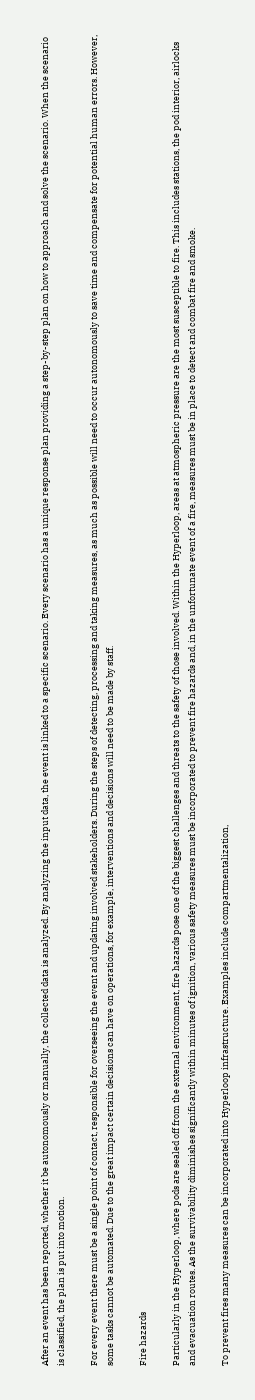After an event has been reported, whether it be autonomously or manually, the collected data is analyzed. By analyzing the input data, the event is linked to a specific scenario. Every scenario has a unique response plan providing a step-by-step plan on how to approach and solve the scenario. When the scenario is classified, the plan is put into motion.

For every event there must be a single point of contact, responsible for overseeing the event and updating involved stakeholders. During the steps of detecting, processing and taking measures, as much as possible will need to occur autonomously to save time and compensate for potential human errors. However, some tasks cannot be automated. Due to the great impact certain decisions can have on operations, for example, interventions and decisions will need to be made by staff.

Fire hazards

Particularly in the Hyperloop, where pods are sealed off from the external environment, fire hazards pose one of the biggest challenges and threats to the safety of those involved. Within the Hyperloop, areas at atmospheric pressure are the most susceptible to fire. This includes stations, the pod interior, airlocks and evacuation routes. As the survivability diminishes significantly within minutes of ignition, various safety measures must be incorporated to prevent fire hazards and, in the unfortunate event of a fire, measures must be in place to detect and combat fire and smoke.

To prevent fires many measures can be incorporated into Hyperloop infrastructure. Examples include compartmentalization,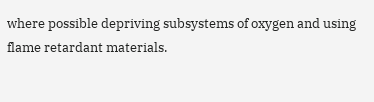where possible depriving subsystems of oxygen and using flame retardant materials.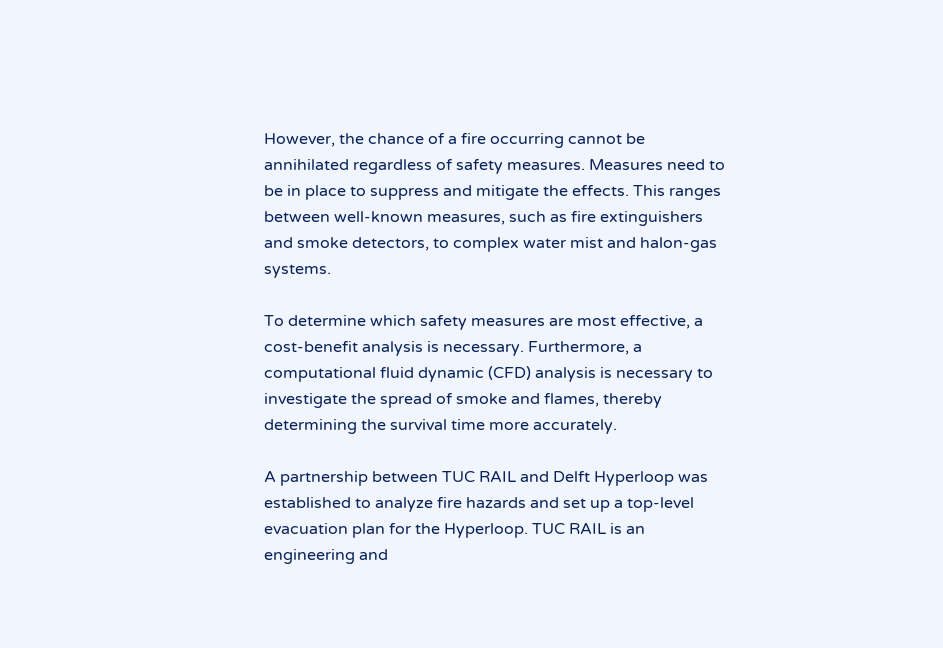However, the chance of a fire occurring cannot be annihilated regardless of safety measures. Measures need to be in place to suppress and mitigate the effects. This ranges between well-known measures, such as fire extinguishers and smoke detectors, to complex water mist and halon-gas systems.

To determine which safety measures are most effective, a cost-benefit analysis is necessary. Furthermore, a computational fluid dynamic (CFD) analysis is necessary to investigate the spread of smoke and flames, thereby determining the survival time more accurately.

A partnership between TUC RAIL and Delft Hyperloop was established to analyze fire hazards and set up a top-level evacuation plan for the Hyperloop. TUC RAIL is an engineering and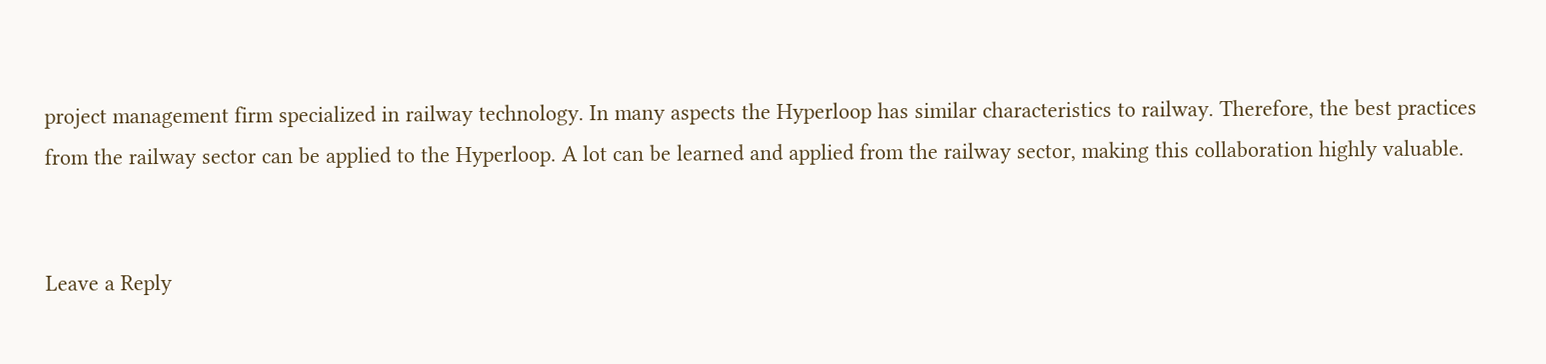project management firm specialized in railway technology. In many aspects the Hyperloop has similar characteristics to railway. Therefore, the best practices from the railway sector can be applied to the Hyperloop. A lot can be learned and applied from the railway sector, making this collaboration highly valuable.


Leave a Reply